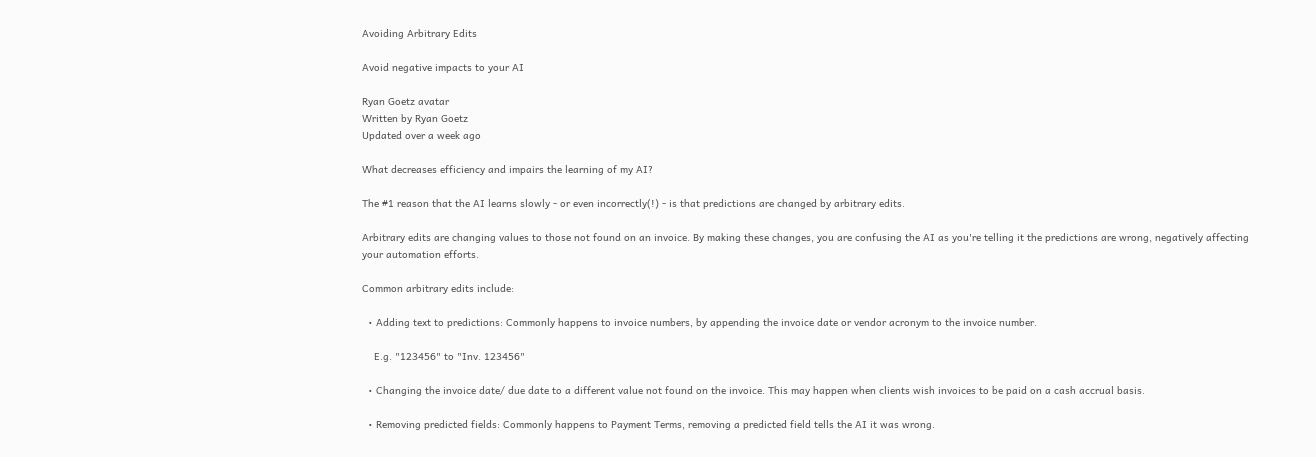Avoiding Arbitrary Edits

Avoid negative impacts to your AI

Ryan Goetz avatar
Written by Ryan Goetz
Updated over a week ago

What decreases efficiency and impairs the learning of my AI?

The #1 reason that the AI learns slowly - or even incorrectly(!) - is that predictions are changed by arbitrary edits.

Arbitrary edits are changing values to those not found on an invoice. By making these changes, you are confusing the AI as you're telling it the predictions are wrong, negatively affecting your automation efforts.

Common arbitrary edits include:

  • Adding text to predictions: Commonly happens to invoice numbers, by appending the invoice date or vendor acronym to the invoice number.

    E.g. "123456" to "Inv. 123456"

  • Changing the invoice date/ due date to a different value not found on the invoice. This may happen when clients wish invoices to be paid on a cash accrual basis.

  • Removing predicted fields: Commonly happens to Payment Terms, removing a predicted field tells the AI it was wrong.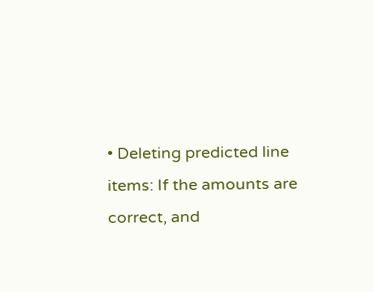• Deleting predicted line items: If the amounts are correct, and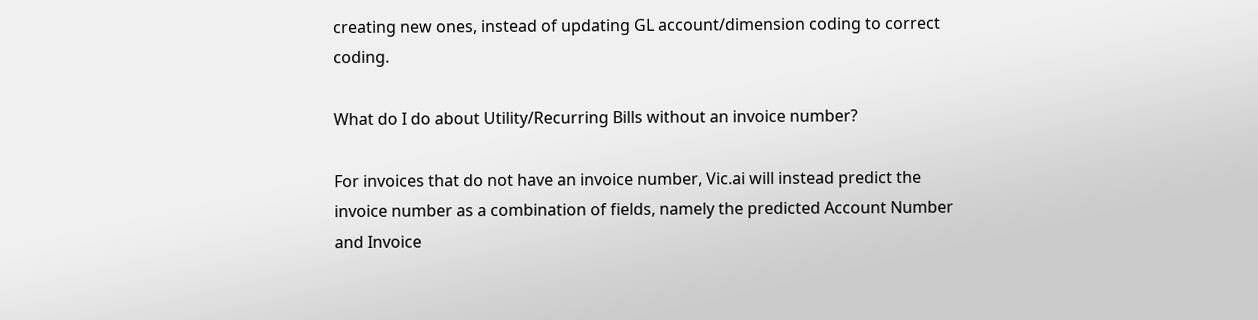creating new ones, instead of updating GL account/dimension coding to correct coding.

What do I do about Utility/Recurring Bills without an invoice number?

For invoices that do not have an invoice number, Vic.ai will instead predict the invoice number as a combination of fields, namely the predicted Account Number and Invoice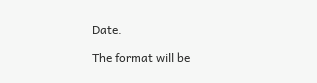Date.

The format will be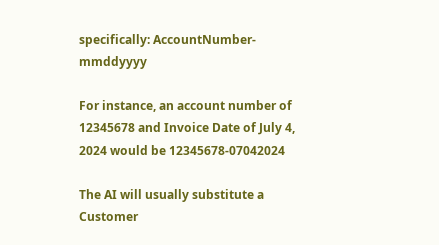specifically: AccountNumber-mmddyyyy

For instance, an account number of 12345678 and Invoice Date of July 4, 2024 would be 12345678-07042024

The AI will usually substitute a Customer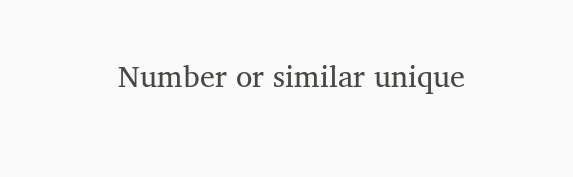Number or similar unique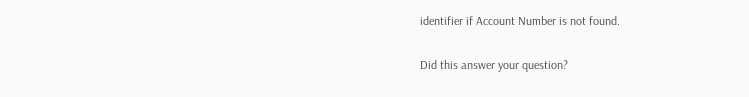identifier if Account Number is not found.

Did this answer your question?